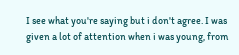I see what you're saying but i don't agree. I was given a lot of attention when i was young, from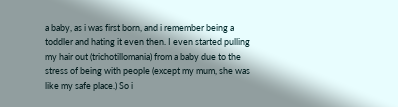a baby, as i was first born, and i remember being a toddler and hating it even then. I even started pulling my hair out (trichotillomania) from a baby due to the stress of being with people (except my mum, she was like my safe place.) So i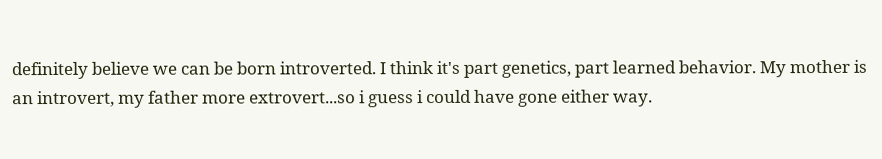definitely believe we can be born introverted. I think it's part genetics, part learned behavior. My mother is an introvert, my father more extrovert...so i guess i could have gone either way.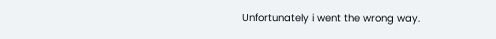Unfortunately i went the wrong way.